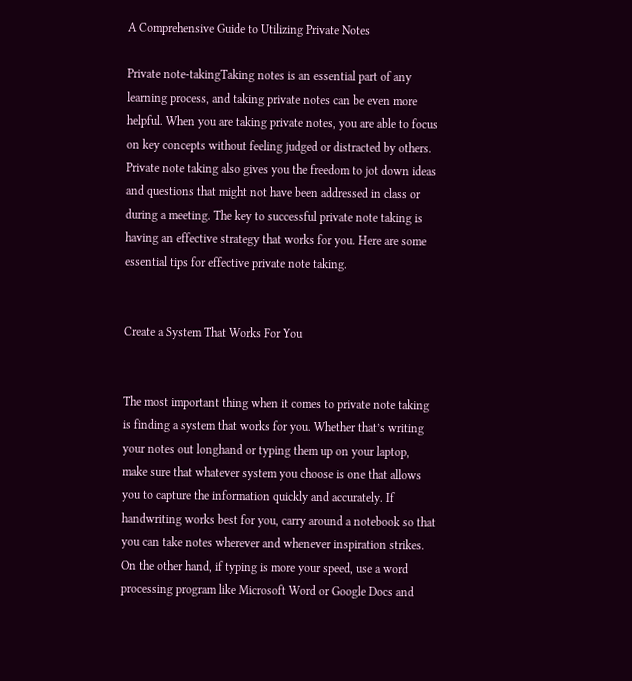A Comprehensive Guide to Utilizing Private Notes

Private note-takingTaking notes is an essential part of any learning process, and taking private notes can be even more helpful. When you are taking private notes, you are able to focus on key concepts without feeling judged or distracted by others. Private note taking also gives you the freedom to jot down ideas and questions that might not have been addressed in class or during a meeting. The key to successful private note taking is having an effective strategy that works for you. Here are some essential tips for effective private note taking.


Create a System That Works For You


The most important thing when it comes to private note taking is finding a system that works for you. Whether that’s writing your notes out longhand or typing them up on your laptop, make sure that whatever system you choose is one that allows you to capture the information quickly and accurately. If handwriting works best for you, carry around a notebook so that you can take notes wherever and whenever inspiration strikes. On the other hand, if typing is more your speed, use a word processing program like Microsoft Word or Google Docs and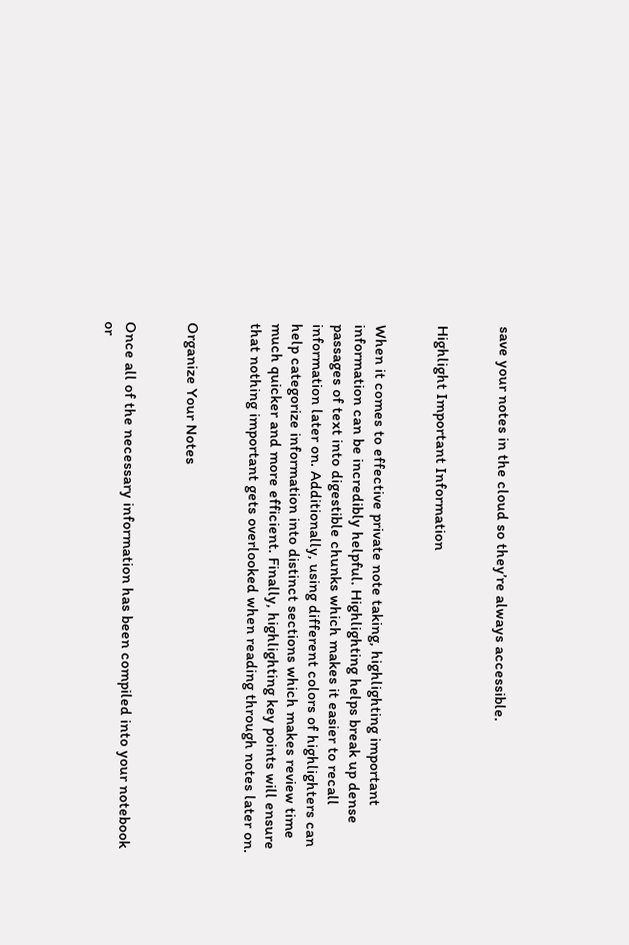save your notes in the cloud so they’re always accessible.


Highlight Important Information


When it comes to effective private note taking, highlighting important information can be incredibly helpful. Highlighting helps break up dense passages of text into digestible chunks which makes it easier to recall information later on. Additionally, using different colors of highlighters can help categorize information into distinct sections which makes review time much quicker and more efficient. Finally, highlighting key points will ensure that nothing important gets overlooked when reading through notes later on.


Organize Your Notes


Once all of the necessary information has been compiled into your notebook or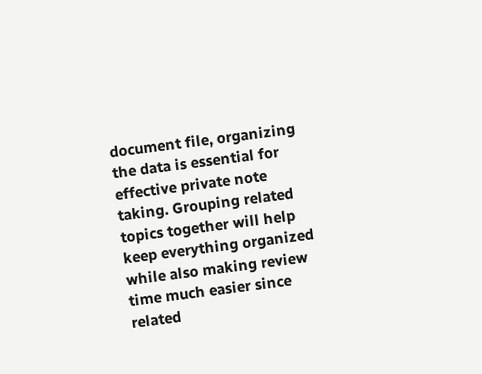document file, organizing the data is essential for effective private note taking. Grouping related topics together will help keep everything organized while also making review time much easier since related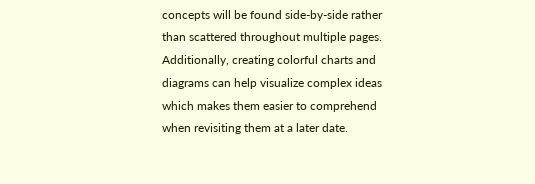concepts will be found side-by-side rather than scattered throughout multiple pages. Additionally, creating colorful charts and diagrams can help visualize complex ideas which makes them easier to comprehend when revisiting them at a later date.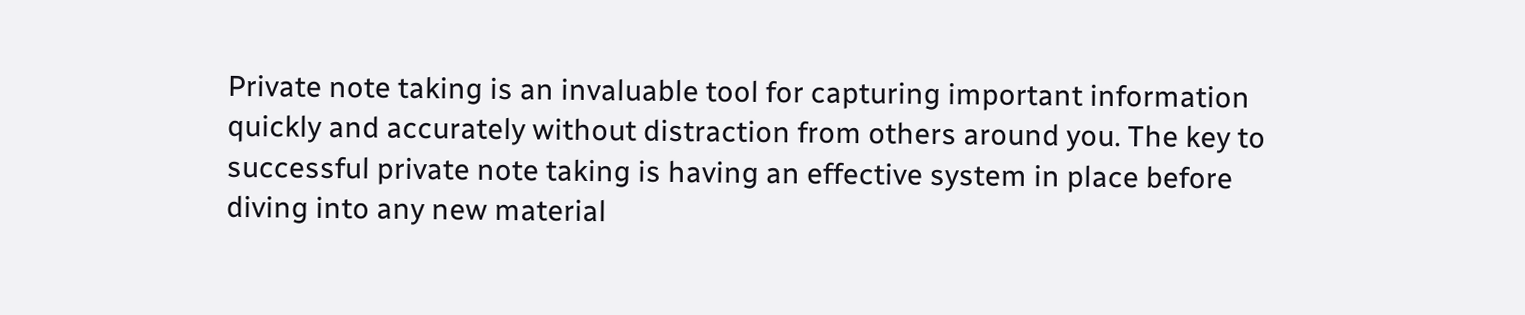Private note taking is an invaluable tool for capturing important information quickly and accurately without distraction from others around you. The key to successful private note taking is having an effective system in place before diving into any new material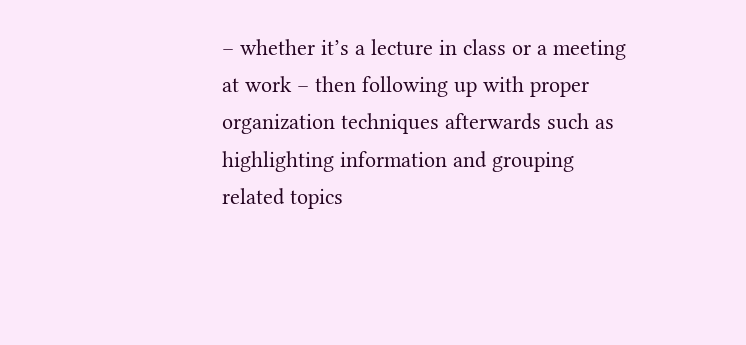– whether it’s a lecture in class or a meeting at work – then following up with proper organization techniques afterwards such as highlighting information and grouping related topics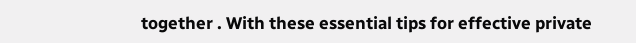together . With these essential tips for effective private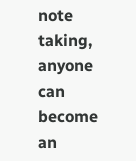note taking, anyone can become an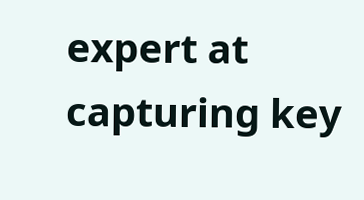expert at capturing key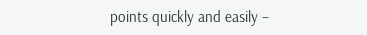points quickly and easily –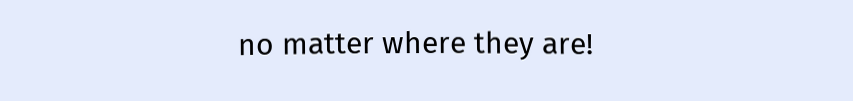no matter where they are!